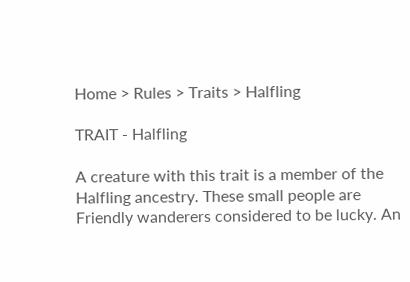Home > Rules > Traits > Halfling

TRAIT - Halfling

A creature with this trait is a member of the Halfling ancestry. These small people are Friendly wanderers considered to be lucky. An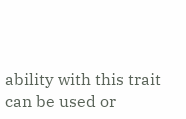ability with this trait can be used or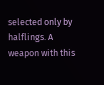selected only by halflings. A weapon with this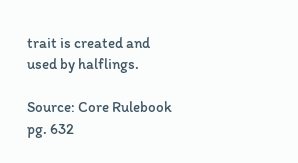trait is created and used by halflings.

Source: Core Rulebook pg. 632